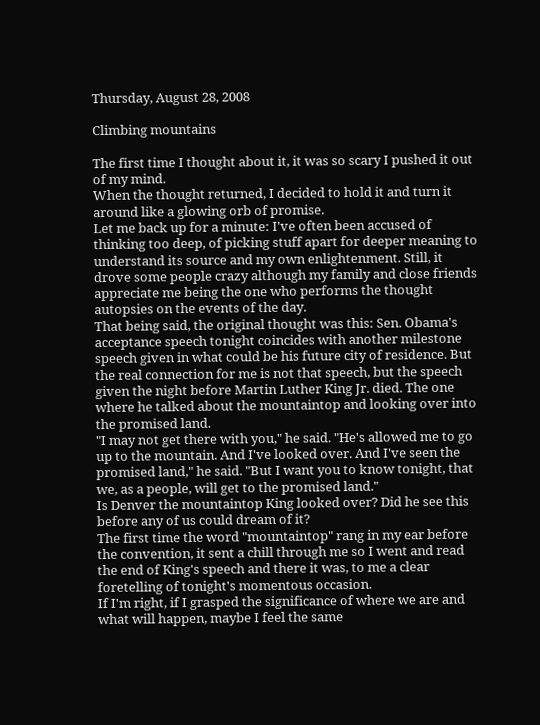Thursday, August 28, 2008

Climbing mountains

The first time I thought about it, it was so scary I pushed it out of my mind.
When the thought returned, I decided to hold it and turn it around like a glowing orb of promise.
Let me back up for a minute: I've often been accused of thinking too deep, of picking stuff apart for deeper meaning to understand its source and my own enlightenment. Still, it drove some people crazy although my family and close friends appreciate me being the one who performs the thought autopsies on the events of the day.
That being said, the original thought was this: Sen. Obama's acceptance speech tonight coincides with another milestone speech given in what could be his future city of residence. But the real connection for me is not that speech, but the speech given the night before Martin Luther King Jr. died. The one where he talked about the mountaintop and looking over into the promised land.
"I may not get there with you," he said. "He's allowed me to go up to the mountain. And I've looked over. And I've seen the promised land," he said. "But I want you to know tonight, that we, as a people, will get to the promised land."
Is Denver the mountaintop King looked over? Did he see this before any of us could dream of it?
The first time the word "mountaintop" rang in my ear before the convention, it sent a chill through me so I went and read the end of King's speech and there it was, to me a clear foretelling of tonight's momentous occasion.
If I'm right, if I grasped the significance of where we are and what will happen, maybe I feel the same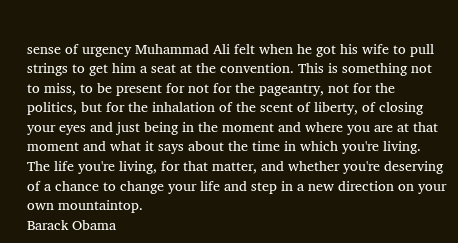sense of urgency Muhammad Ali felt when he got his wife to pull strings to get him a seat at the convention. This is something not to miss, to be present for not for the pageantry, not for the politics, but for the inhalation of the scent of liberty, of closing your eyes and just being in the moment and where you are at that moment and what it says about the time in which you're living. The life you're living, for that matter, and whether you're deserving of a chance to change your life and step in a new direction on your own mountaintop.
Barack Obama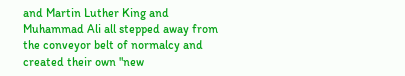and Martin Luther King and Muhammad Ali all stepped away from the conveyor belt of normalcy and created their own "new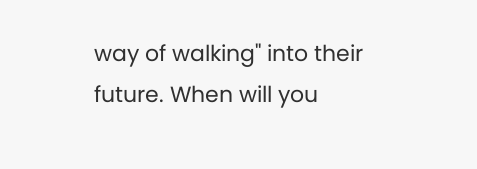way of walking" into their future. When will you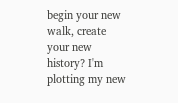begin your new walk, create your new history? I'm plotting my new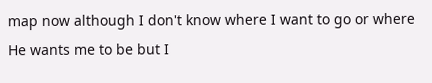map now although I don't know where I want to go or where He wants me to be but I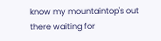know my mountaintop's out there waiting for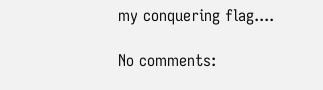my conquering flag....

No comments: